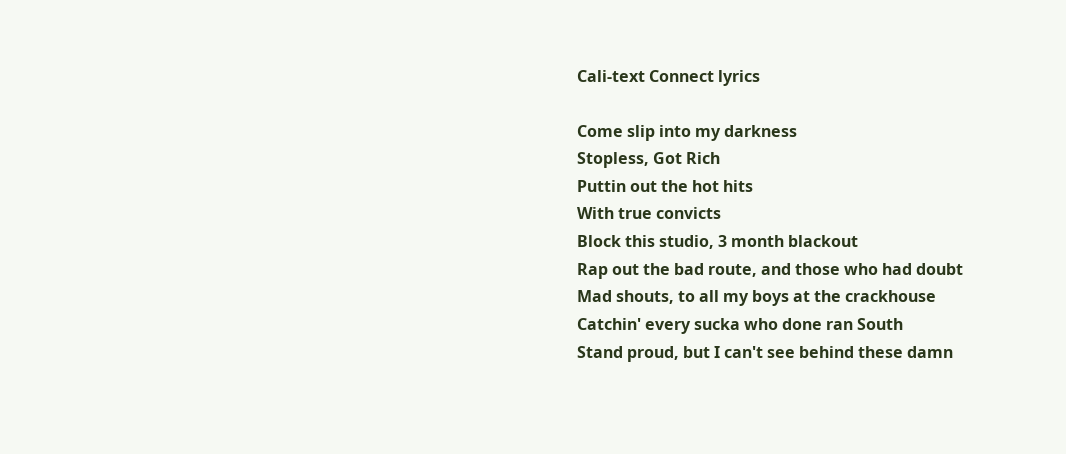Cali-text Connect lyrics

Come slip into my darkness
Stopless, Got Rich
Puttin out the hot hits
With true convicts
Block this studio, 3 month blackout
Rap out the bad route, and those who had doubt
Mad shouts, to all my boys at the crackhouse
Catchin' every sucka who done ran South
Stand proud, but I can't see behind these damn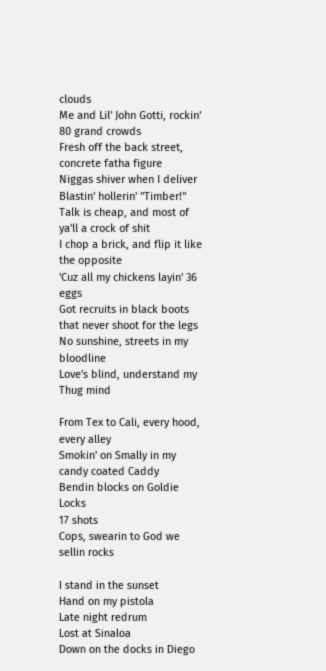clouds
Me and Lil' John Gotti, rockin' 80 grand crowds
Fresh off the back street, concrete fatha figure
Niggas shiver when I deliver
Blastin' hollerin' "Timber!"
Talk is cheap, and most of ya'll a crock of shit
I chop a brick, and flip it like the opposite
'Cuz all my chickens layin' 36 eggs
Got recruits in black boots that never shoot for the legs
No sunshine, streets in my bloodline
Love's blind, understand my Thug mind

From Tex to Cali, every hood, every alley
Smokin' on Smally in my candy coated Caddy
Bendin blocks on Goldie Locks
17 shots
Cops, swearin to God we sellin rocks

I stand in the sunset
Hand on my pistola
Late night redrum
Lost at Sinaloa
Down on the docks in Diego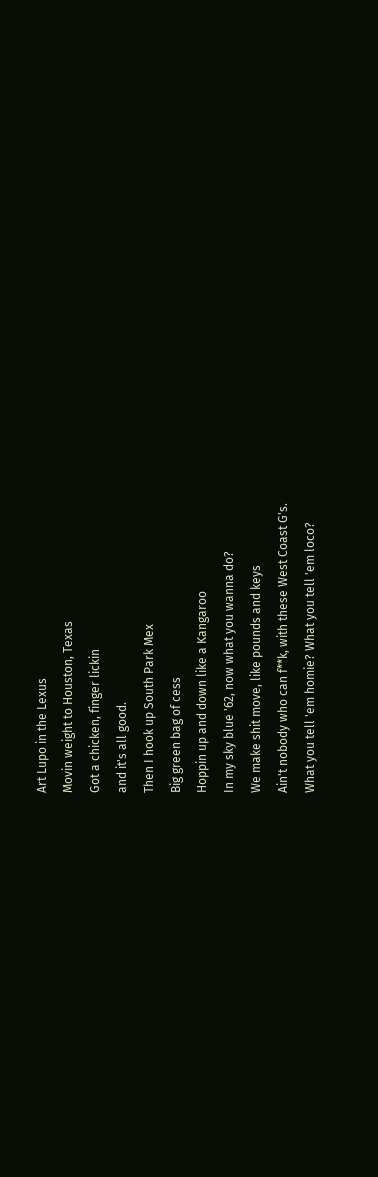Art Lupo in the Lexus
Movin weight to Houston, Texas
Got a chicken, finger lickin
and it's all good.
Then I hook up South Park Mex
Big green bag of cess
Hoppin up and down like a Kangaroo
In my sky blue '62, now what you wanna do?
We make shit move, like pounds and keys
Ain't nobody who can f**k, with these West Coast G's.
What you tell 'em homie? What you tell 'em loco?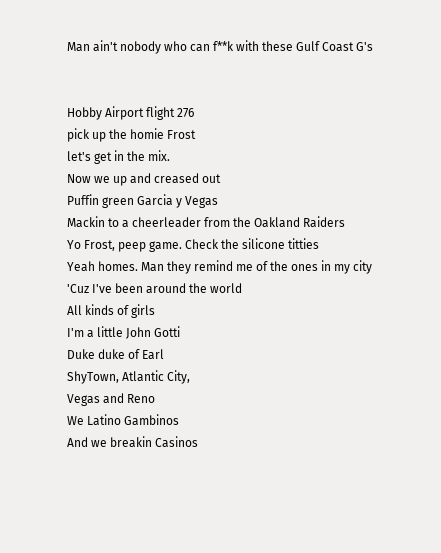Man ain't nobody who can f**k with these Gulf Coast G's


Hobby Airport flight 276
pick up the homie Frost
let's get in the mix.
Now we up and creased out
Puffin green Garcia y Vegas
Mackin to a cheerleader from the Oakland Raiders
Yo Frost, peep game. Check the silicone titties
Yeah homes. Man they remind me of the ones in my city
'Cuz I've been around the world
All kinds of girls
I'm a little John Gotti
Duke duke of Earl
ShyTown, Atlantic City,
Vegas and Reno
We Latino Gambinos
And we breakin Casinos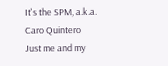It's the SPM, a.k.a. Caro Quintero
Just me and my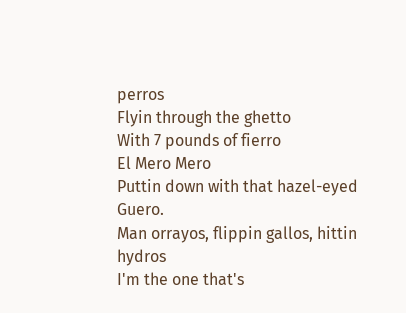perros
Flyin through the ghetto
With 7 pounds of fierro
El Mero Mero
Puttin down with that hazel-eyed Guero.
Man orrayos, flippin gallos, hittin hydros
I'm the one that's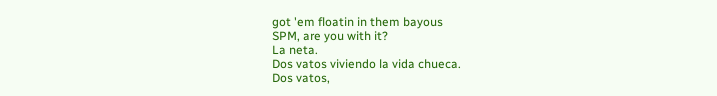got 'em floatin in them bayous
SPM, are you with it?
La neta.
Dos vatos viviendo la vida chueca.
Dos vatos,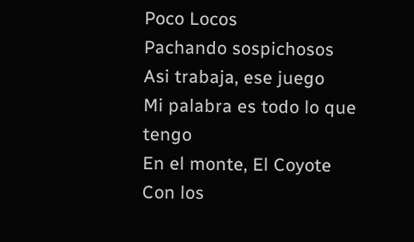Poco Locos
Pachando sospichosos
Asi trabaja, ese juego
Mi palabra es todo lo que tengo
En el monte, El Coyote
Con los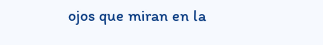ojos que miran en la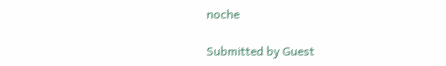noche

Submitted by Guest